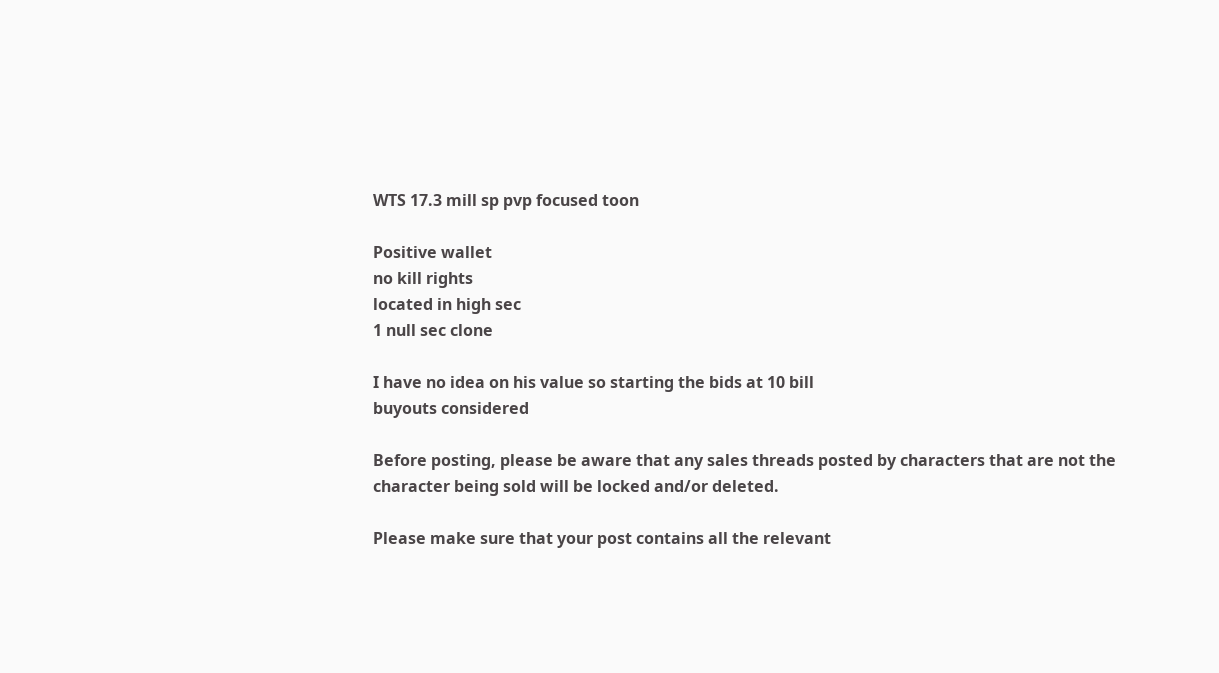WTS 17.3 mill sp pvp focused toon

Positive wallet
no kill rights
located in high sec
1 null sec clone

I have no idea on his value so starting the bids at 10 bill
buyouts considered

Before posting, please be aware that any sales threads posted by characters that are not the character being sold will be locked and/or deleted.

Please make sure that your post contains all the relevant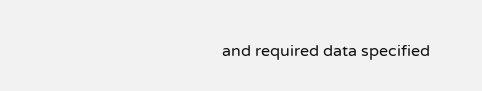and required data specified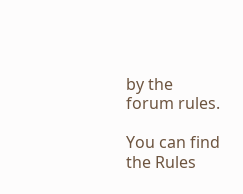by the forum rules.

You can find the Rules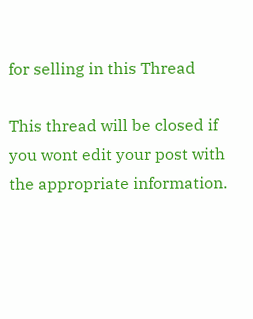for selling in this Thread

This thread will be closed if you wont edit your post with the appropriate information.